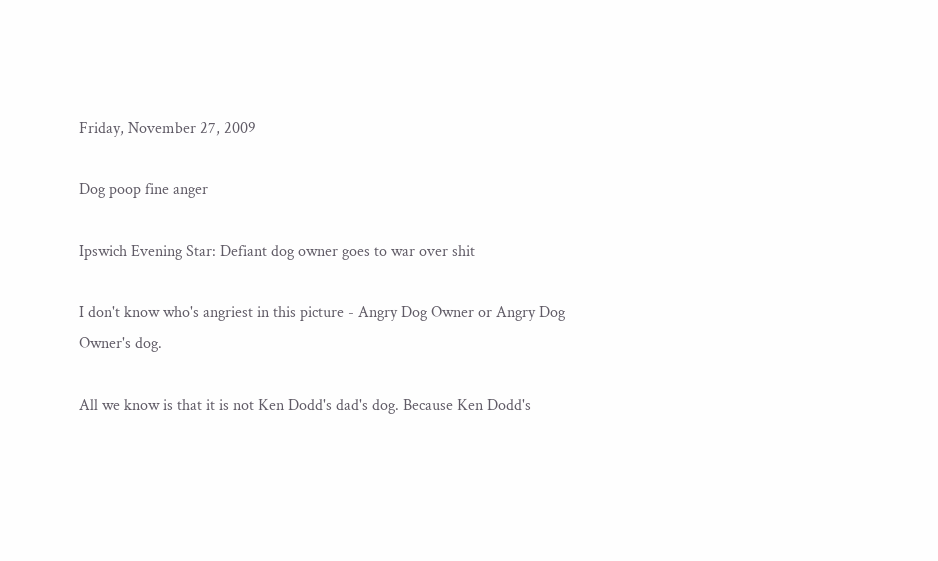Friday, November 27, 2009

Dog poop fine anger

Ipswich Evening Star: Defiant dog owner goes to war over shit

I don't know who's angriest in this picture - Angry Dog Owner or Angry Dog Owner's dog.

All we know is that it is not Ken Dodd's dad's dog. Because Ken Dodd's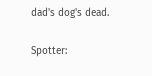dad's dog's dead.

Spotter: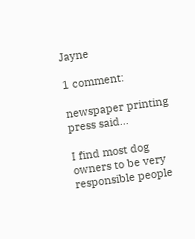Jayne

1 comment:

newspaper printing press said...

I find most dog owners to be very responsible people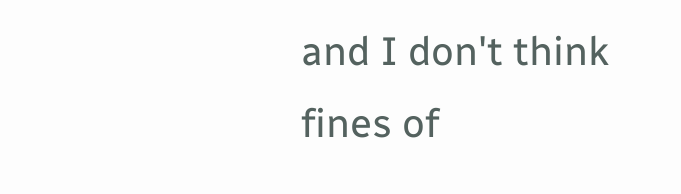and I don't think fines of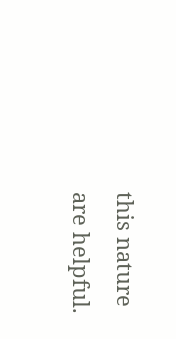this nature are helpful.